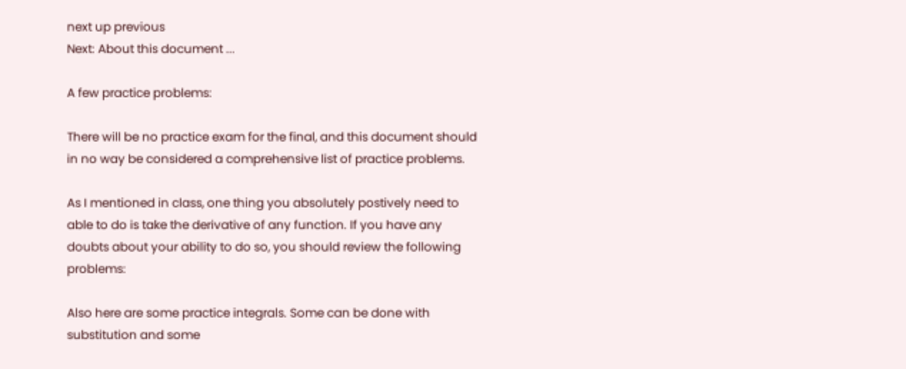next up previous
Next: About this document ...

A few practice problems:

There will be no practice exam for the final, and this document should in no way be considered a comprehensive list of practice problems.

As I mentioned in class, one thing you absolutely postively need to able to do is take the derivative of any function. If you have any doubts about your ability to do so, you should review the following problems:

Also here are some practice integrals. Some can be done with substitution and some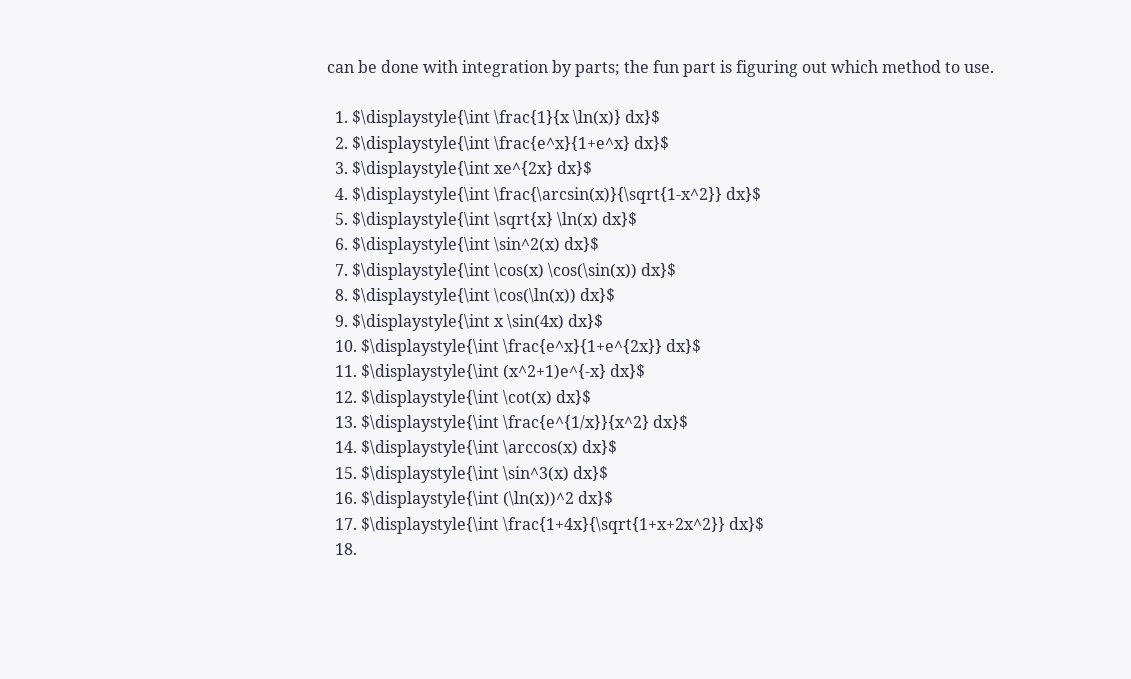can be done with integration by parts; the fun part is figuring out which method to use.

  1. $\displaystyle{\int \frac{1}{x \ln(x)} dx}$
  2. $\displaystyle{\int \frac{e^x}{1+e^x} dx}$
  3. $\displaystyle{\int xe^{2x} dx}$
  4. $\displaystyle{\int \frac{\arcsin(x)}{\sqrt{1-x^2}} dx}$
  5. $\displaystyle{\int \sqrt{x} \ln(x) dx}$
  6. $\displaystyle{\int \sin^2(x) dx}$
  7. $\displaystyle{\int \cos(x) \cos(\sin(x)) dx}$
  8. $\displaystyle{\int \cos(\ln(x)) dx}$
  9. $\displaystyle{\int x \sin(4x) dx}$
  10. $\displaystyle{\int \frac{e^x}{1+e^{2x}} dx}$
  11. $\displaystyle{\int (x^2+1)e^{-x} dx}$
  12. $\displaystyle{\int \cot(x) dx}$
  13. $\displaystyle{\int \frac{e^{1/x}}{x^2} dx}$
  14. $\displaystyle{\int \arccos(x) dx}$
  15. $\displaystyle{\int \sin^3(x) dx}$
  16. $\displaystyle{\int (\ln(x))^2 dx}$
  17. $\displaystyle{\int \frac{1+4x}{\sqrt{1+x+2x^2}} dx}$
  18.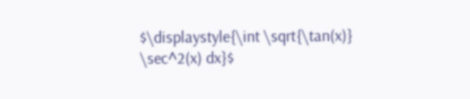$\displaystyle{\int \sqrt{\tan(x)} \sec^2(x) dx}$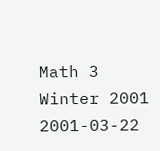Math 3 Winter 2001 2001-03-22